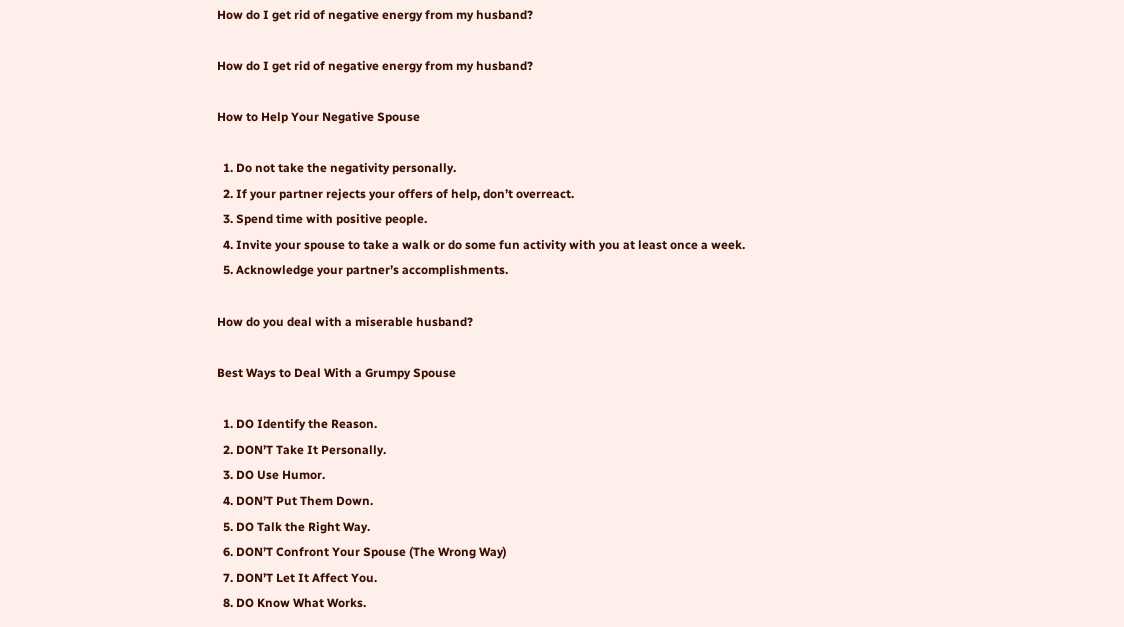How do I get rid of negative energy from my husband?

How do I get rid of negative energy from my husband?

How to Help Your Negative Spouse

  1. Do not take the negativity personally.
  2. If your partner rejects your offers of help, don’t overreact.
  3. Spend time with positive people.
  4. Invite your spouse to take a walk or do some fun activity with you at least once a week.
  5. Acknowledge your partner’s accomplishments.

How do you deal with a miserable husband?

Best Ways to Deal With a Grumpy Spouse

  1. DO Identify the Reason.
  2. DON’T Take It Personally.
  3. DO Use Humor.
  4. DON’T Put Them Down.
  5. DO Talk the Right Way.
  6. DON’T Confront Your Spouse (The Wrong Way)
  7. DON’T Let It Affect You.
  8. DO Know What Works.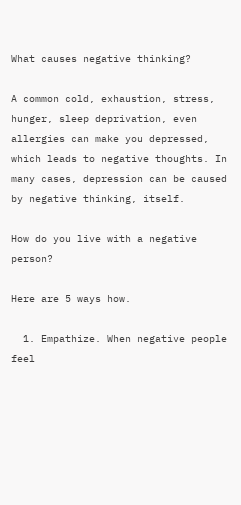What causes negative thinking?

A common cold, exhaustion, stress, hunger, sleep deprivation, even allergies can make you depressed, which leads to negative thoughts. In many cases, depression can be caused by negative thinking, itself.

How do you live with a negative person?

Here are 5 ways how.

  1. Empathize. When negative people feel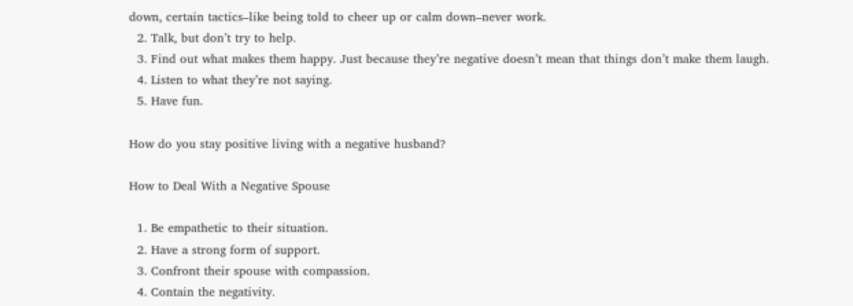down, certain tactics–like being told to cheer up or calm down–never work.
  2. Talk, but don’t try to help.
  3. Find out what makes them happy. Just because they’re negative doesn’t mean that things don’t make them laugh.
  4. Listen to what they’re not saying.
  5. Have fun.

How do you stay positive living with a negative husband?

How to Deal With a Negative Spouse

  1. Be empathetic to their situation.
  2. Have a strong form of support.
  3. Confront their spouse with compassion.
  4. Contain the negativity.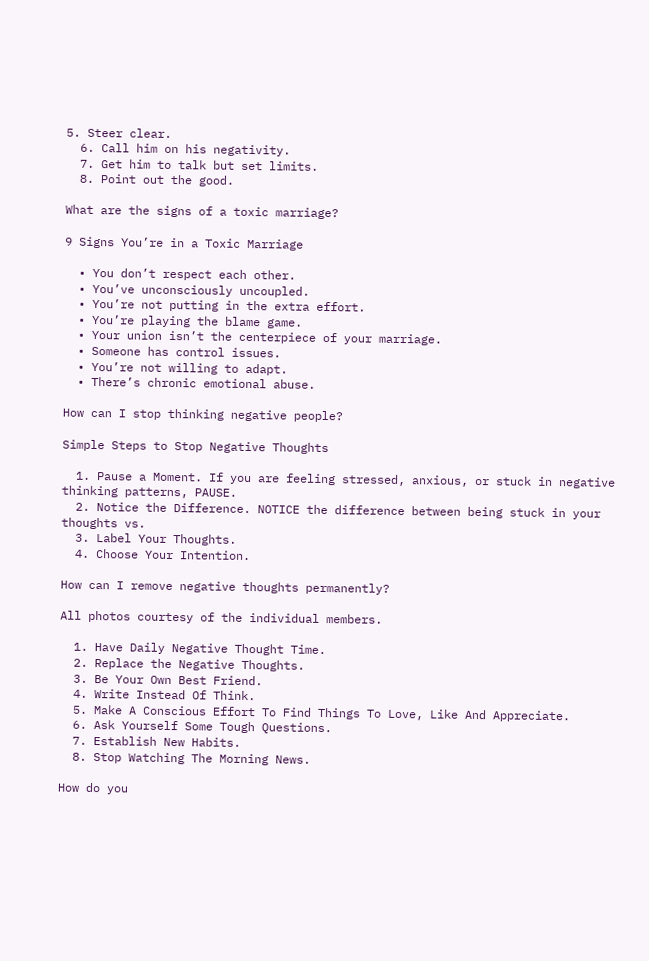5. Steer clear.
  6. Call him on his negativity.
  7. Get him to talk but set limits.
  8. Point out the good.

What are the signs of a toxic marriage?

9 Signs You’re in a Toxic Marriage

  • You don’t respect each other.
  • You’ve unconsciously uncoupled.
  • You’re not putting in the extra effort.
  • You’re playing the blame game.
  • Your union isn’t the centerpiece of your marriage.
  • Someone has control issues.
  • You’re not willing to adapt.
  • There’s chronic emotional abuse.

How can I stop thinking negative people?

Simple Steps to Stop Negative Thoughts

  1. Pause a Moment. If you are feeling stressed, anxious, or stuck in negative thinking patterns, PAUSE.
  2. Notice the Difference. NOTICE the difference between being stuck in your thoughts vs.
  3. Label Your Thoughts.
  4. Choose Your Intention.

How can I remove negative thoughts permanently?

All photos courtesy of the individual members.

  1. Have Daily Negative Thought Time.
  2. Replace the Negative Thoughts.
  3. Be Your Own Best Friend.
  4. Write Instead Of Think.
  5. Make A Conscious Effort To Find Things To Love, Like And Appreciate.
  6. Ask Yourself Some Tough Questions.
  7. Establish New Habits.
  8. Stop Watching The Morning News.

How do you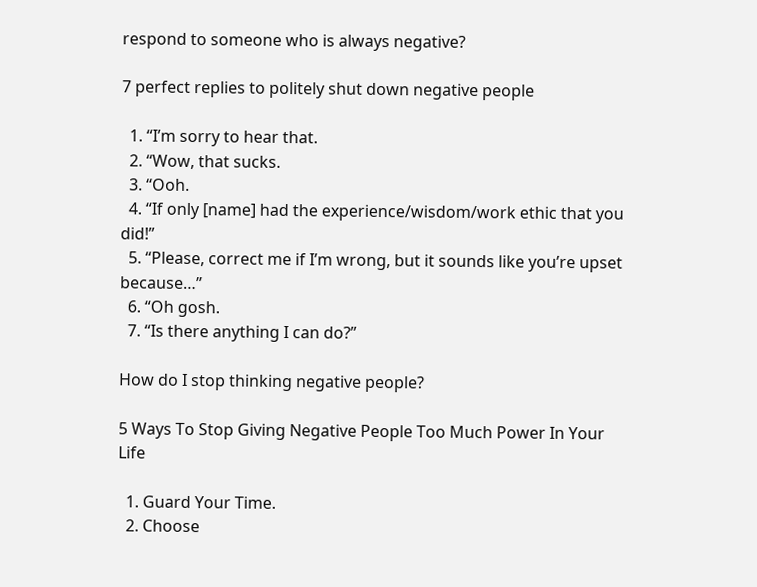respond to someone who is always negative?

7 perfect replies to politely shut down negative people

  1. “I’m sorry to hear that.
  2. “Wow, that sucks.
  3. “Ooh.
  4. “If only [name] had the experience/wisdom/work ethic that you did!”
  5. “Please, correct me if I’m wrong, but it sounds like you’re upset because…”
  6. “Oh gosh.
  7. “Is there anything I can do?”

How do I stop thinking negative people?

5 Ways To Stop Giving Negative People Too Much Power In Your Life

  1. Guard Your Time.
  2. Choose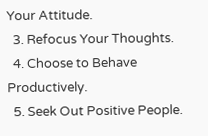Your Attitude.
  3. Refocus Your Thoughts.
  4. Choose to Behave Productively.
  5. Seek Out Positive People.